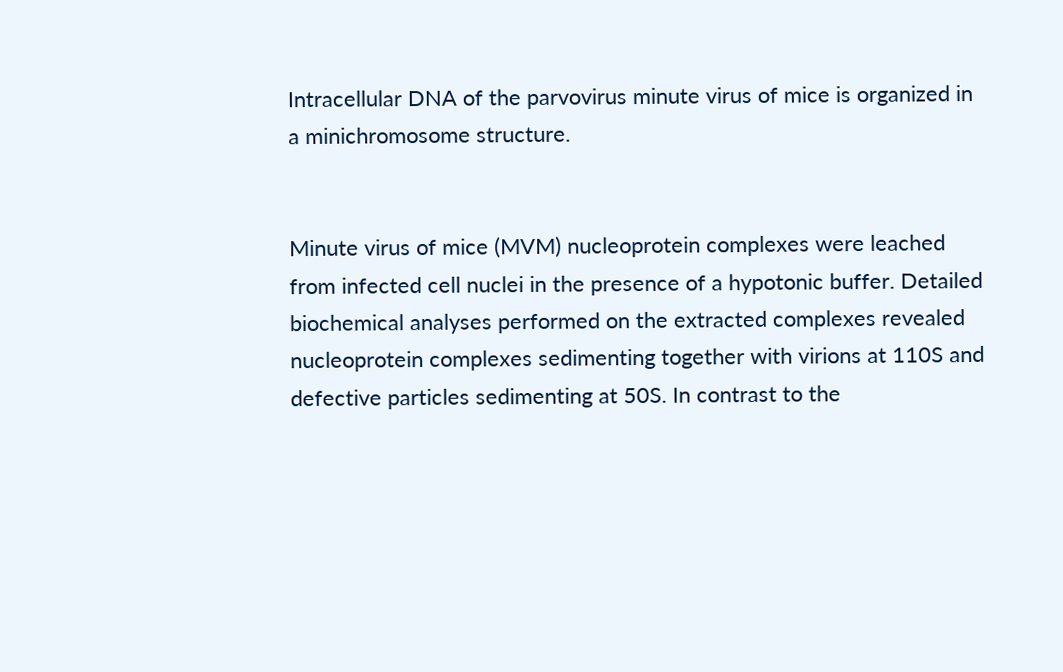Intracellular DNA of the parvovirus minute virus of mice is organized in a minichromosome structure.


Minute virus of mice (MVM) nucleoprotein complexes were leached from infected cell nuclei in the presence of a hypotonic buffer. Detailed biochemical analyses performed on the extracted complexes revealed nucleoprotein complexes sedimenting together with virions at 110S and defective particles sedimenting at 50S. In contrast to the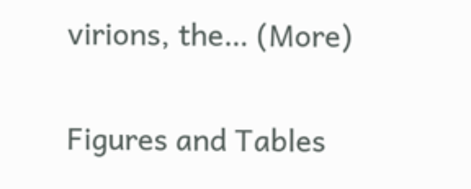virions, the… (More)


Figures and Tables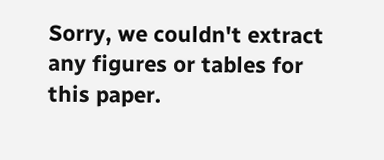Sorry, we couldn't extract any figures or tables for this paper.